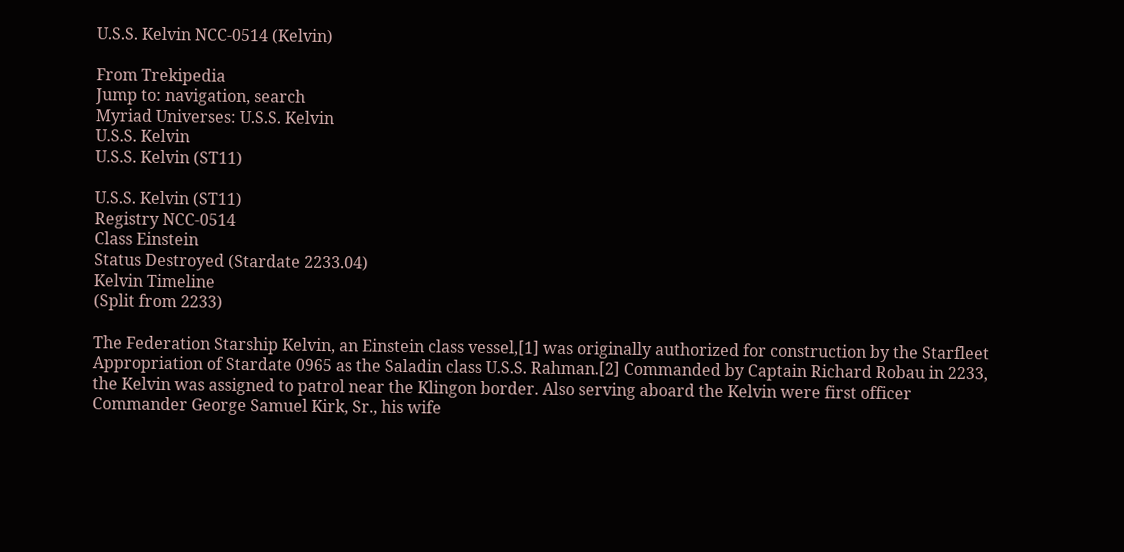U.S.S. Kelvin NCC-0514 (Kelvin)

From Trekipedia
Jump to: navigation, search
Myriad Universes: U.S.S. Kelvin
U.S.S. Kelvin
U.S.S. Kelvin (ST11)

U.S.S. Kelvin (ST11)
Registry NCC-0514
Class Einstein
Status Destroyed (Stardate 2233.04)
Kelvin Timeline
(Split from 2233)

The Federation Starship Kelvin, an Einstein class vessel,[1] was originally authorized for construction by the Starfleet Appropriation of Stardate 0965 as the Saladin class U.S.S. Rahman.[2] Commanded by Captain Richard Robau in 2233, the Kelvin was assigned to patrol near the Klingon border. Also serving aboard the Kelvin were first officer Commander George Samuel Kirk, Sr., his wife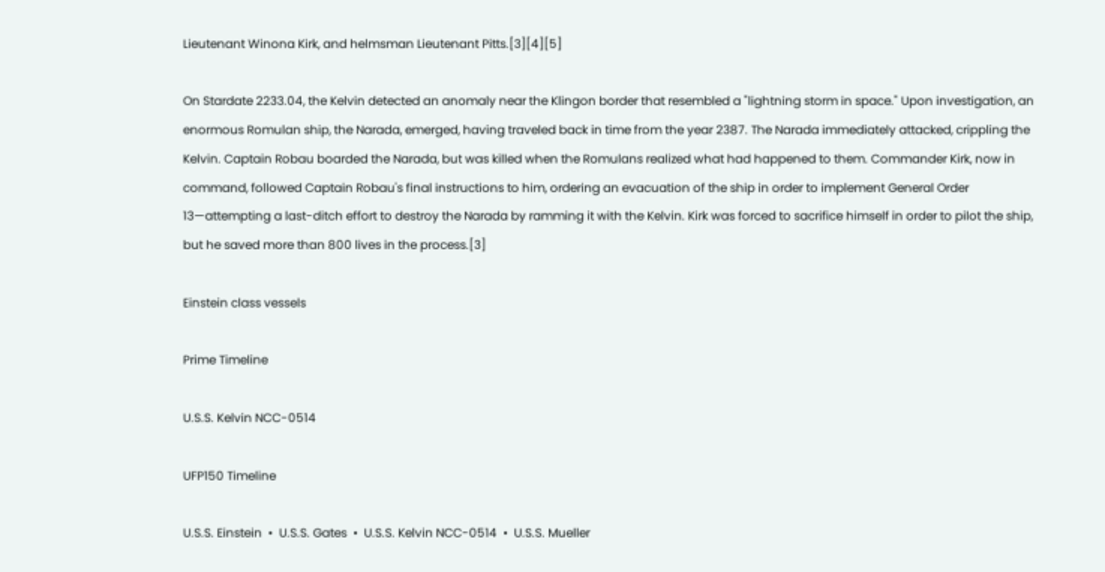Lieutenant Winona Kirk, and helmsman Lieutenant Pitts.[3][4][5]

On Stardate 2233.04, the Kelvin detected an anomaly near the Klingon border that resembled a "lightning storm in space." Upon investigation, an enormous Romulan ship, the Narada, emerged, having traveled back in time from the year 2387. The Narada immediately attacked, crippling the Kelvin. Captain Robau boarded the Narada, but was killed when the Romulans realized what had happened to them. Commander Kirk, now in command, followed Captain Robau's final instructions to him, ordering an evacuation of the ship in order to implement General Order 13—attempting a last-ditch effort to destroy the Narada by ramming it with the Kelvin. Kirk was forced to sacrifice himself in order to pilot the ship, but he saved more than 800 lives in the process.[3]

Einstein class vessels

Prime Timeline

U.S.S. Kelvin NCC-0514

UFP150 Timeline

U.S.S. Einstein  •  U.S.S. Gates  •  U.S.S. Kelvin NCC-0514  •  U.S.S. Mueller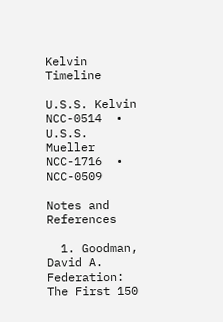Kelvin Timeline

U.S.S. Kelvin NCC-0514  •  U.S.S. Mueller NCC-1716  •  NCC-0509

Notes and References

  1. Goodman, David A. Federation: The First 150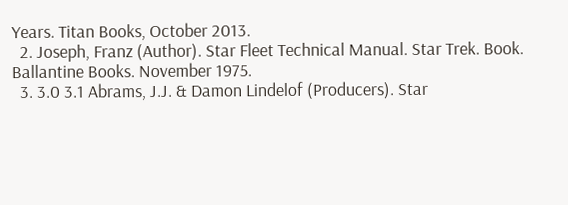Years. Titan Books, October 2013.
  2. Joseph, Franz (Author). Star Fleet Technical Manual. Star Trek. Book. Ballantine Books. November 1975.
  3. 3.0 3.1 Abrams, J.J. & Damon Lindelof (Producers). Star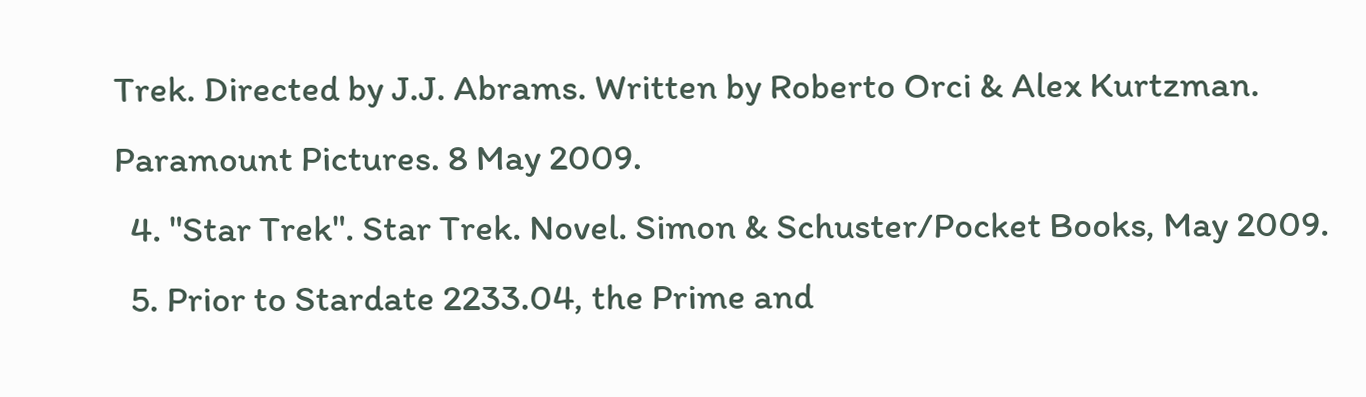Trek. Directed by J.J. Abrams. Written by Roberto Orci & Alex Kurtzman. Paramount Pictures. 8 May 2009.
  4. "Star Trek". Star Trek. Novel. Simon & Schuster/Pocket Books, May 2009.
  5. Prior to Stardate 2233.04, the Prime and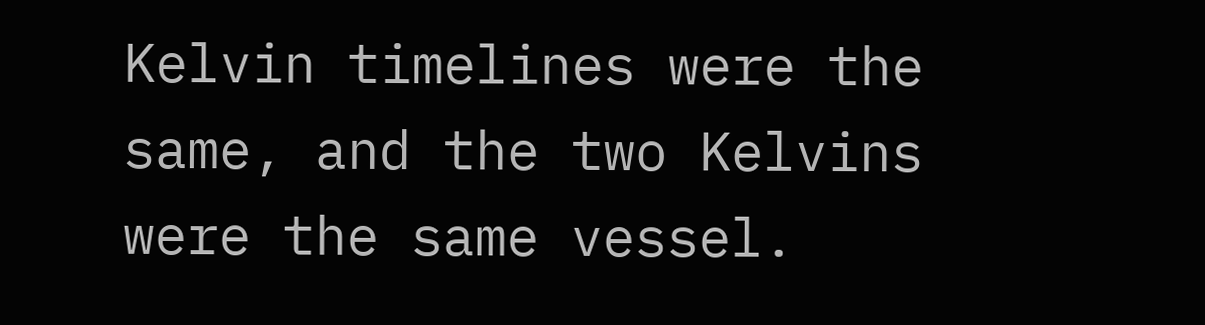Kelvin timelines were the same, and the two Kelvins were the same vessel.